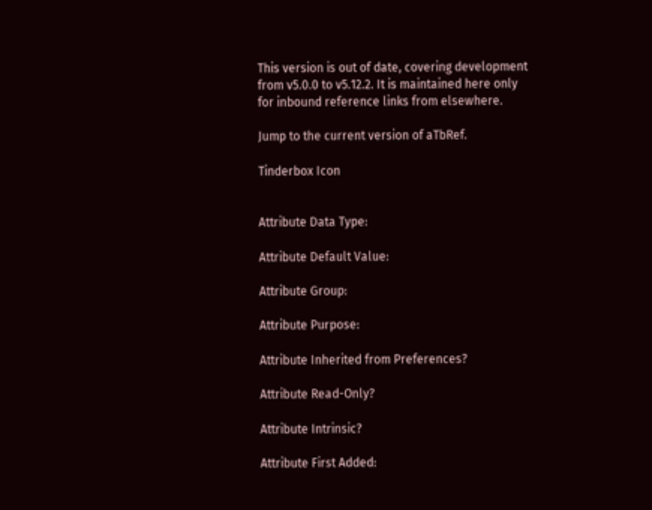This version is out of date, covering development from v5.0.0 to v5.12.2. It is maintained here only for inbound reference links from elsewhere.

Jump to the current version of aTbRef.

Tinderbox Icon


Attribute Data Type:

Attribute Default Value:

Attribute Group:

Attribute Purpose:

Attribute Inherited from Preferences?

Attribute Read-Only?

Attribute Intrinsic?

Attribute First Added: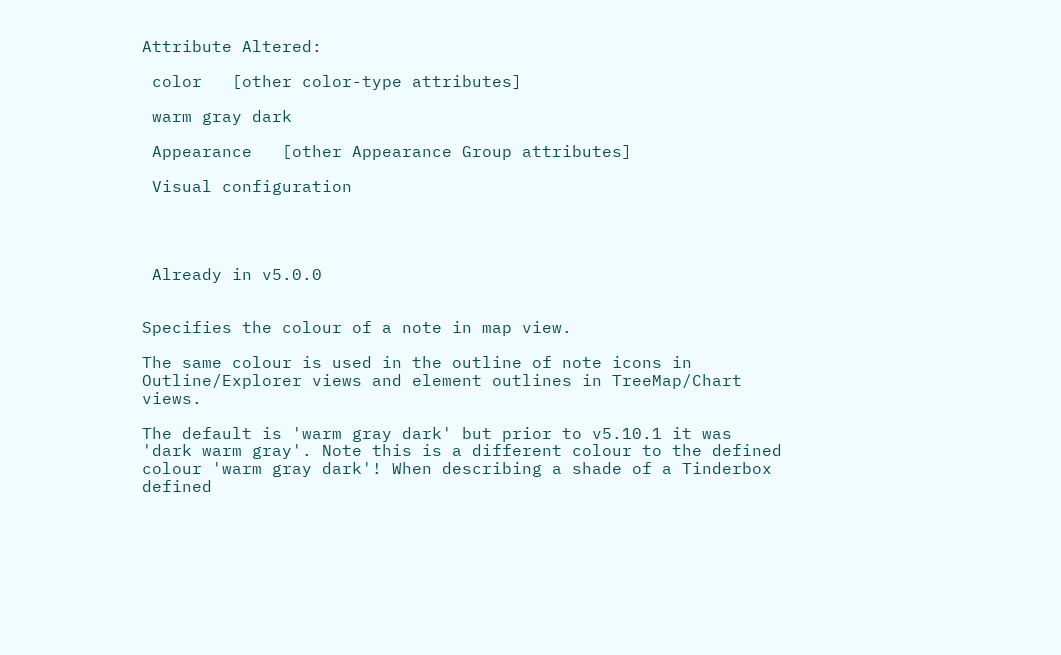Attribute Altered:

 color   [other color-type attributes]

 warm gray dark

 Appearance   [other Appearance Group attributes]

 Visual configuration




 Already in v5.0.0


Specifies the colour of a note in map view.

The same colour is used in the outline of note icons in Outline/Explorer views and element outlines in TreeMap/Chart views.

The default is 'warm gray dark' but prior to v5.10.1 it was 'dark warm gray'. Note this is a different colour to the defined colour 'warm gray dark'! When describing a shade of a Tinderbox defined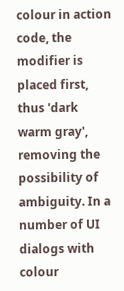colour in action code, the modifier is placed first, thus 'dark warm gray', removing the possibility of ambiguity. In a number of UI dialogs with colour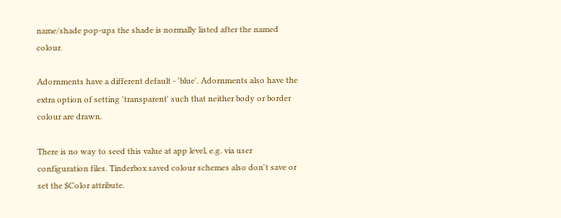name/shade pop-ups the shade is normally listed after the named colour.

Adornments have a different default - 'blue'. Adornments also have the extra option of setting 'transparent' such that neither body or border colour are drawn.

There is no way to seed this value at app level, e.g. via user configuration files. Tinderbox saved colour schemes also don't save or set the $Color attribute.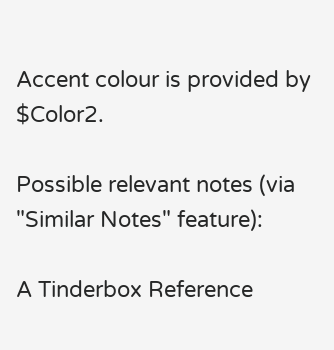Accent colour is provided by $Color2.

Possible relevant notes (via "Similar Notes" feature):

A Tinderbox Reference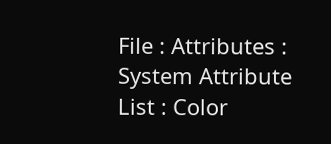File : Attributes : System Attribute List : Color